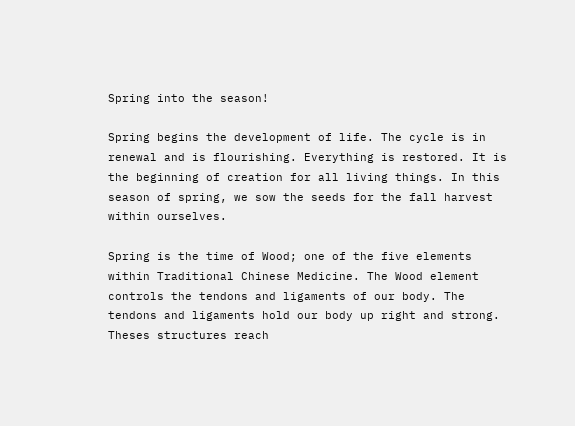Spring into the season!

Spring begins the development of life. The cycle is in renewal and is flourishing. Everything is restored. It is the beginning of creation for all living things. In this season of spring, we sow the seeds for the fall harvest within ourselves.

Spring is the time of Wood; one of the five elements within Traditional Chinese Medicine. The Wood element controls the tendons and ligaments of our body. The tendons and ligaments hold our body up right and strong. Theses structures reach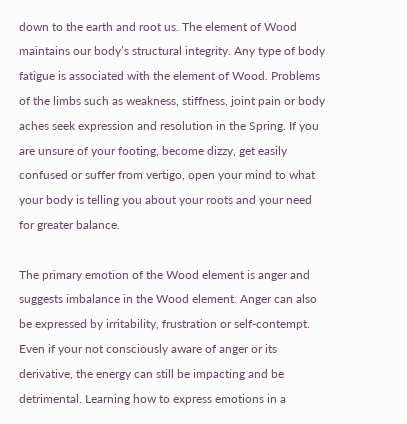down to the earth and root us. The element of Wood maintains our body’s structural integrity. Any type of body fatigue is associated with the element of Wood. Problems of the limbs such as weakness, stiffness, joint pain or body aches seek expression and resolution in the Spring. If you are unsure of your footing, become dizzy, get easily confused or suffer from vertigo, open your mind to what your body is telling you about your roots and your need for greater balance.

The primary emotion of the Wood element is anger and suggests imbalance in the Wood element. Anger can also be expressed by irritability, frustration or self-contempt. Even if your not consciously aware of anger or its derivative, the energy can still be impacting and be detrimental. Learning how to express emotions in a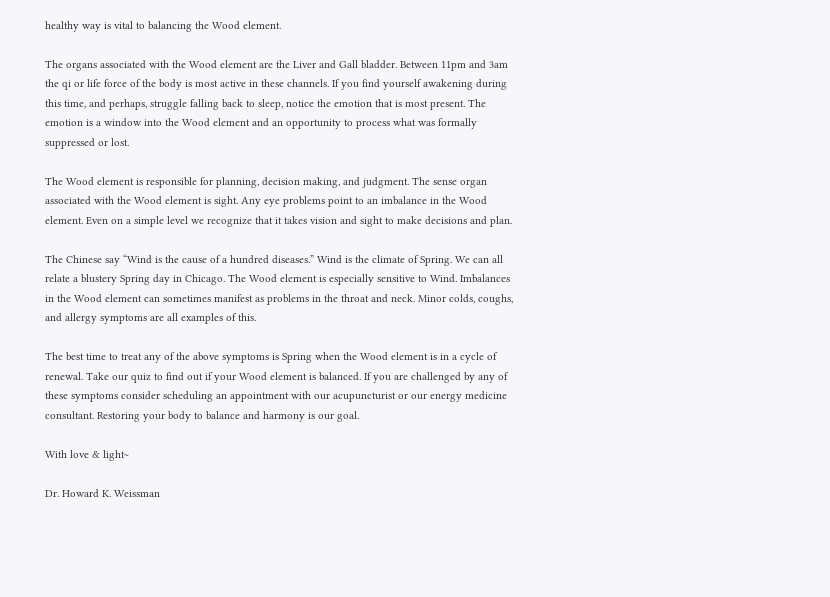healthy way is vital to balancing the Wood element.

The organs associated with the Wood element are the Liver and Gall bladder. Between 11pm and 3am the qi or life force of the body is most active in these channels. If you find yourself awakening during this time, and perhaps, struggle falling back to sleep, notice the emotion that is most present. The emotion is a window into the Wood element and an opportunity to process what was formally suppressed or lost.

The Wood element is responsible for planning, decision making, and judgment. The sense organ associated with the Wood element is sight. Any eye problems point to an imbalance in the Wood element. Even on a simple level we recognize that it takes vision and sight to make decisions and plan.

The Chinese say “Wind is the cause of a hundred diseases.” Wind is the climate of Spring. We can all relate a blustery Spring day in Chicago. The Wood element is especially sensitive to Wind. Imbalances in the Wood element can sometimes manifest as problems in the throat and neck. Minor colds, coughs, and allergy symptoms are all examples of this.

The best time to treat any of the above symptoms is Spring when the Wood element is in a cycle of renewal. Take our quiz to find out if your Wood element is balanced. If you are challenged by any of these symptoms consider scheduling an appointment with our acupuncturist or our energy medicine consultant. Restoring your body to balance and harmony is our goal.

With love & light~

Dr. Howard K. Weissman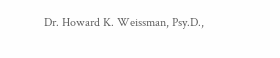Dr. Howard K. Weissman, Psy.D.,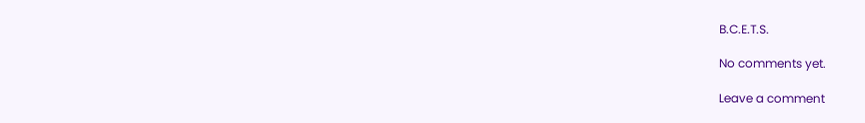B.C.E.T.S.

No comments yet.

Leave a comment